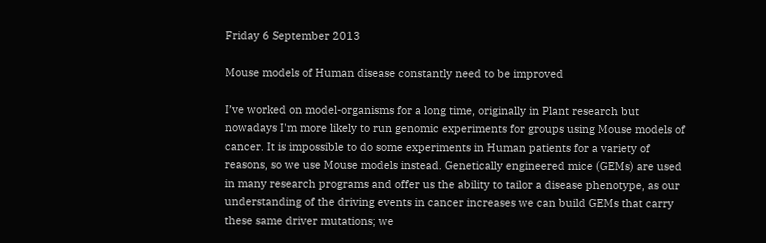Friday 6 September 2013

Mouse models of Human disease constantly need to be improved

I’ve worked on model-organisms for a long time, originally in Plant research but nowadays I'm more likely to run genomic experiments for groups using Mouse models of cancer. It is impossible to do some experiments in Human patients for a variety of reasons, so we use Mouse models instead. Genetically engineered mice (GEMs) are used in many research programs and offer us the ability to tailor a disease phenotype, as our understanding of the driving events in cancer increases we can build GEMs that carry these same driver mutations; we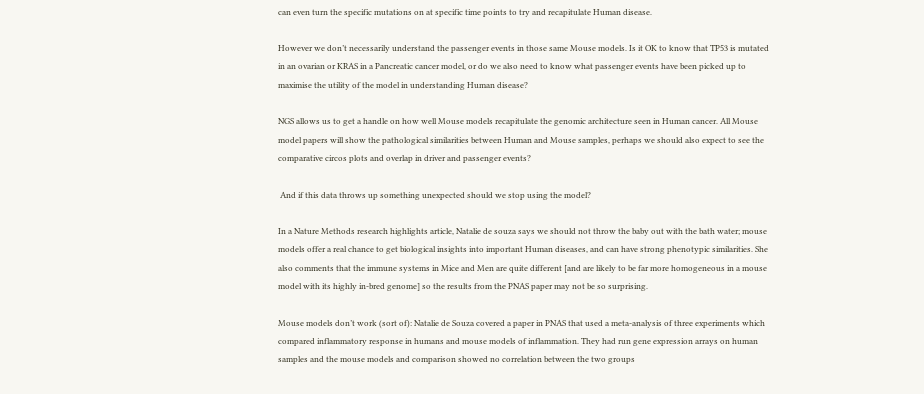can even turn the specific mutations on at specific time points to try and recapitulate Human disease.

However we don’t necessarily understand the passenger events in those same Mouse models. Is it OK to know that TP53 is mutated in an ovarian or KRAS in a Pancreatic cancer model, or do we also need to know what passenger events have been picked up to maximise the utility of the model in understanding Human disease?

NGS allows us to get a handle on how well Mouse models recapitulate the genomic architecture seen in Human cancer. All Mouse model papers will show the pathological similarities between Human and Mouse samples, perhaps we should also expect to see the comparative circos plots and overlap in driver and passenger events?

 And if this data throws up something unexpected should we stop using the model?

In a Nature Methods research highlights article, Natalie de souza says we should not throw the baby out with the bath water; mouse models offer a real chance to get biological insights into important Human diseases, and can have strong phenotypic similarities. She also comments that the immune systems in Mice and Men are quite different [and are likely to be far more homogeneous in a mouse model with its highly in-bred genome] so the results from the PNAS paper may not be so surprising.

Mouse models don’t work (sort of): Natalie de Souza covered a paper in PNAS that used a meta-analysis of three experiments which compared inflammatory response in humans and mouse models of inflammation. They had run gene expression arrays on human samples and the mouse models and comparison showed no correlation between the two groups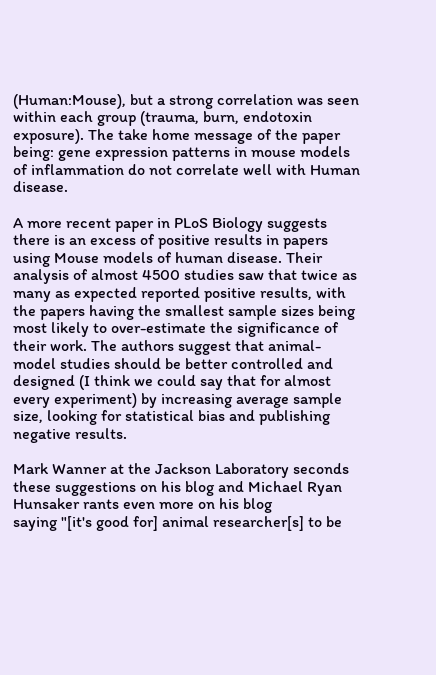(Human:Mouse), but a strong correlation was seen within each group (trauma, burn, endotoxin exposure). The take home message of the paper being: gene expression patterns in mouse models of inflammation do not correlate well with Human disease.

A more recent paper in PLoS Biology suggests there is an excess of positive results in papers using Mouse models of human disease. Their analysis of almost 4500 studies saw that twice as many as expected reported positive results, with the papers having the smallest sample sizes being most likely to over-estimate the significance of their work. The authors suggest that animal-model studies should be better controlled and designed (I think we could say that for almost every experiment) by increasing average sample size, looking for statistical bias and publishing negative results.

Mark Wanner at the Jackson Laboratory seconds these suggestions on his blog and Michael Ryan Hunsaker rants even more on his blog
saying "[it's good for] animal researcher[s] to be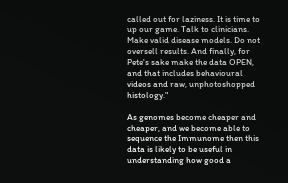called out for laziness. It is time to up our game. Talk to clinicians. Make valid disease models. Do not oversell results. And finally, for Pete's sake make the data OPEN, and that includes behavioural videos and raw, unphotoshopped histology."

As genomes become cheaper and cheaper, and we become able to sequence the Immunome then this data is likely to be useful in understanding how good a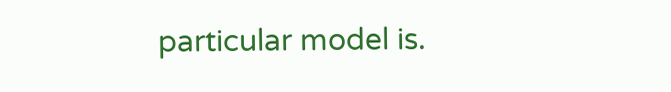particular model is.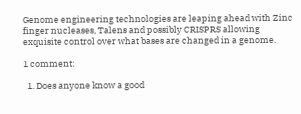Genome engineering technologies are leaping ahead with Zinc finger nucleases, Talens and possibly CRISPRS allowing exquisite control over what bases are changed in a genome.

1 comment:

  1. Does anyone know a good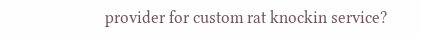provider for custom rat knockin service?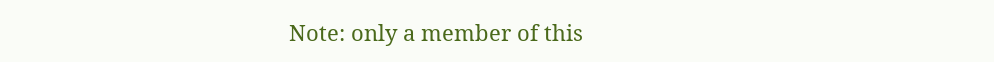Note: only a member of this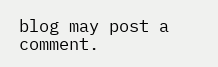blog may post a comment.